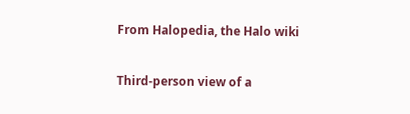From Halopedia, the Halo wiki

Third-person view of a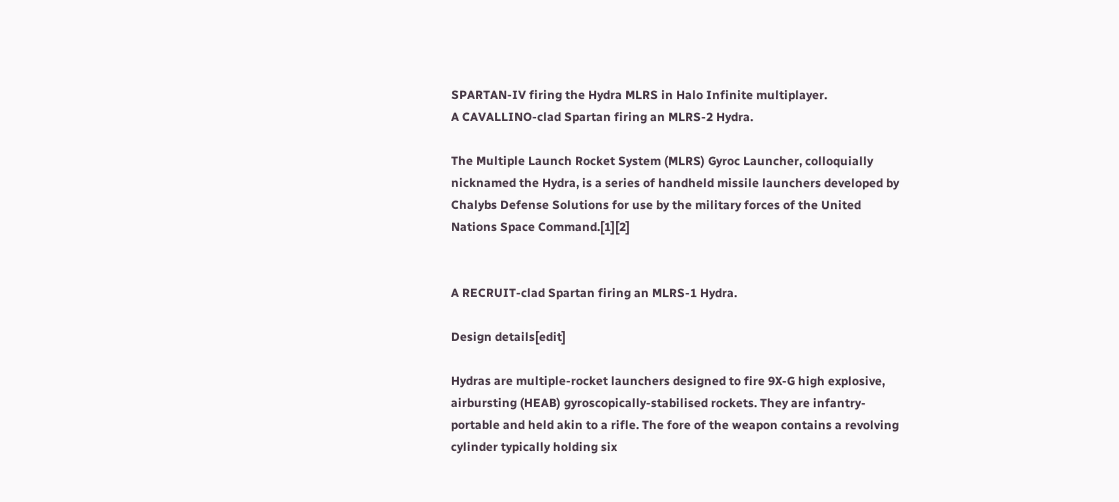SPARTAN-IV firing the Hydra MLRS in Halo Infinite multiplayer.
A CAVALLINO-clad Spartan firing an MLRS-2 Hydra.

The Multiple Launch Rocket System (MLRS) Gyroc Launcher, colloquially nicknamed the Hydra, is a series of handheld missile launchers developed by Chalybs Defense Solutions for use by the military forces of the United Nations Space Command.[1][2]


A RECRUIT-clad Spartan firing an MLRS-1 Hydra.

Design details[edit]

Hydras are multiple-rocket launchers designed to fire 9X-G high explosive, airbursting (HEAB) gyroscopically-stabilised rockets. They are infantry-portable and held akin to a rifle. The fore of the weapon contains a revolving cylinder typically holding six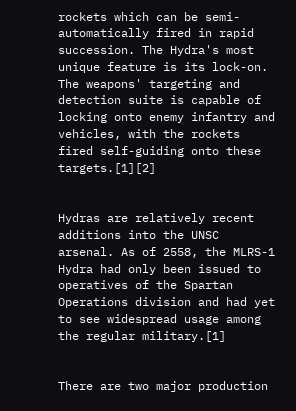rockets which can be semi-automatically fired in rapid succession. The Hydra's most unique feature is its lock-on. The weapons' targeting and detection suite is capable of locking onto enemy infantry and vehicles, with the rockets fired self-guiding onto these targets.[1][2]


Hydras are relatively recent additions into the UNSC arsenal. As of 2558, the MLRS-1 Hydra had only been issued to operatives of the Spartan Operations division and had yet to see widespread usage among the regular military.[1]


There are two major production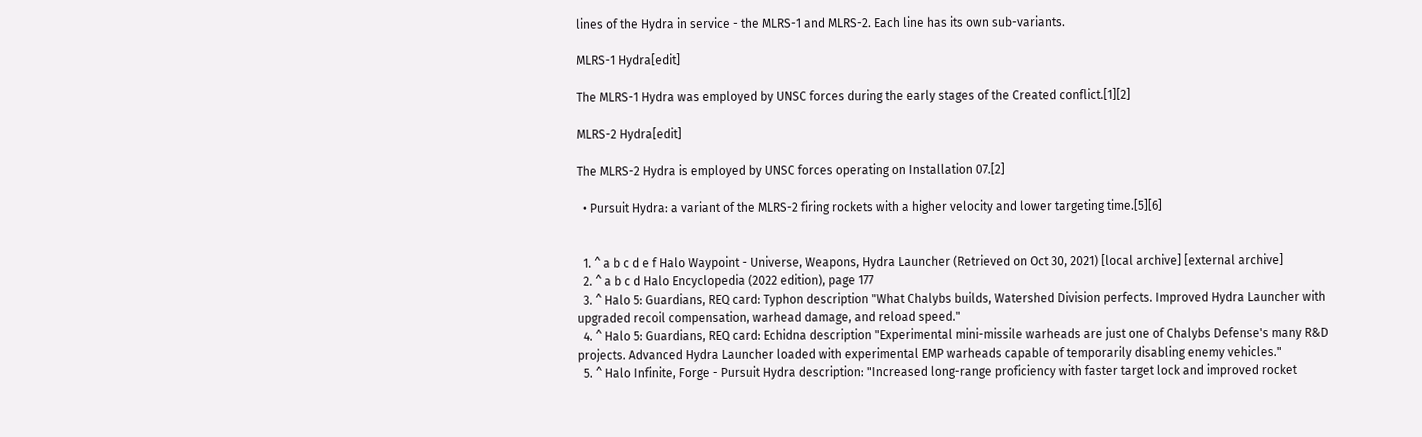lines of the Hydra in service - the MLRS-1 and MLRS-2. Each line has its own sub-variants.

MLRS-1 Hydra[edit]

The MLRS-1 Hydra was employed by UNSC forces during the early stages of the Created conflict.[1][2]

MLRS-2 Hydra[edit]

The MLRS-2 Hydra is employed by UNSC forces operating on Installation 07.[2]

  • Pursuit Hydra: a variant of the MLRS-2 firing rockets with a higher velocity and lower targeting time.[5][6]


  1. ^ a b c d e f Halo Waypoint - Universe, Weapons, Hydra Launcher (Retrieved on Oct 30, 2021) [local archive] [external archive]
  2. ^ a b c d Halo Encyclopedia (2022 edition), page 177
  3. ^ Halo 5: Guardians, REQ card: Typhon description "What Chalybs builds, Watershed Division perfects. Improved Hydra Launcher with upgraded recoil compensation, warhead damage, and reload speed."
  4. ^ Halo 5: Guardians, REQ card: Echidna description "Experimental mini-missile warheads are just one of Chalybs Defense's many R&D projects. Advanced Hydra Launcher loaded with experimental EMP warheads capable of temporarily disabling enemy vehicles."
  5. ^ Halo Infinite, Forge - Pursuit Hydra description: "Increased long-range proficiency with faster target lock and improved rocket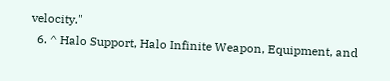velocity."
  6. ^ Halo Support, Halo Infinite Weapon, Equipment, and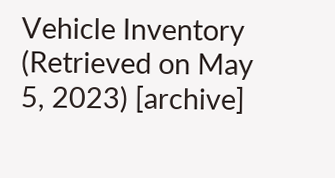Vehicle Inventory (Retrieved on May 5, 2023) [archive]